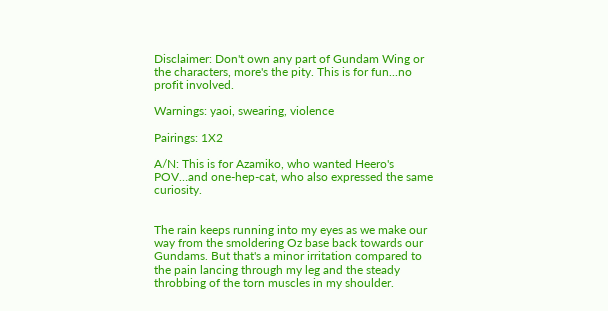Disclaimer: Don't own any part of Gundam Wing or the characters, more's the pity. This is for fun...no profit involved.

Warnings: yaoi, swearing, violence

Pairings: 1X2

A/N: This is for Azamiko, who wanted Heero's POV…and one-hep-cat, who also expressed the same curiosity.


The rain keeps running into my eyes as we make our way from the smoldering Oz base back towards our Gundams. But that's a minor irritation compared to the pain lancing through my leg and the steady throbbing of the torn muscles in my shoulder.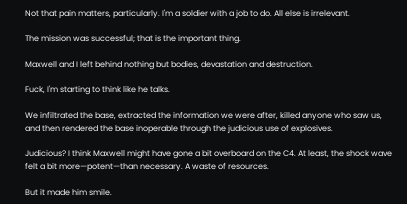Not that pain matters, particularly. I'm a soldier with a job to do. All else is irrelevant.

The mission was successful; that is the important thing.

Maxwell and I left behind nothing but bodies, devastation and destruction.

Fuck, I'm starting to think like he talks.

We infiltrated the base, extracted the information we were after, killed anyone who saw us, and then rendered the base inoperable through the judicious use of explosives.

Judicious? I think Maxwell might have gone a bit overboard on the C4. At least, the shock wave felt a bit more—potent—than necessary. A waste of resources.

But it made him smile.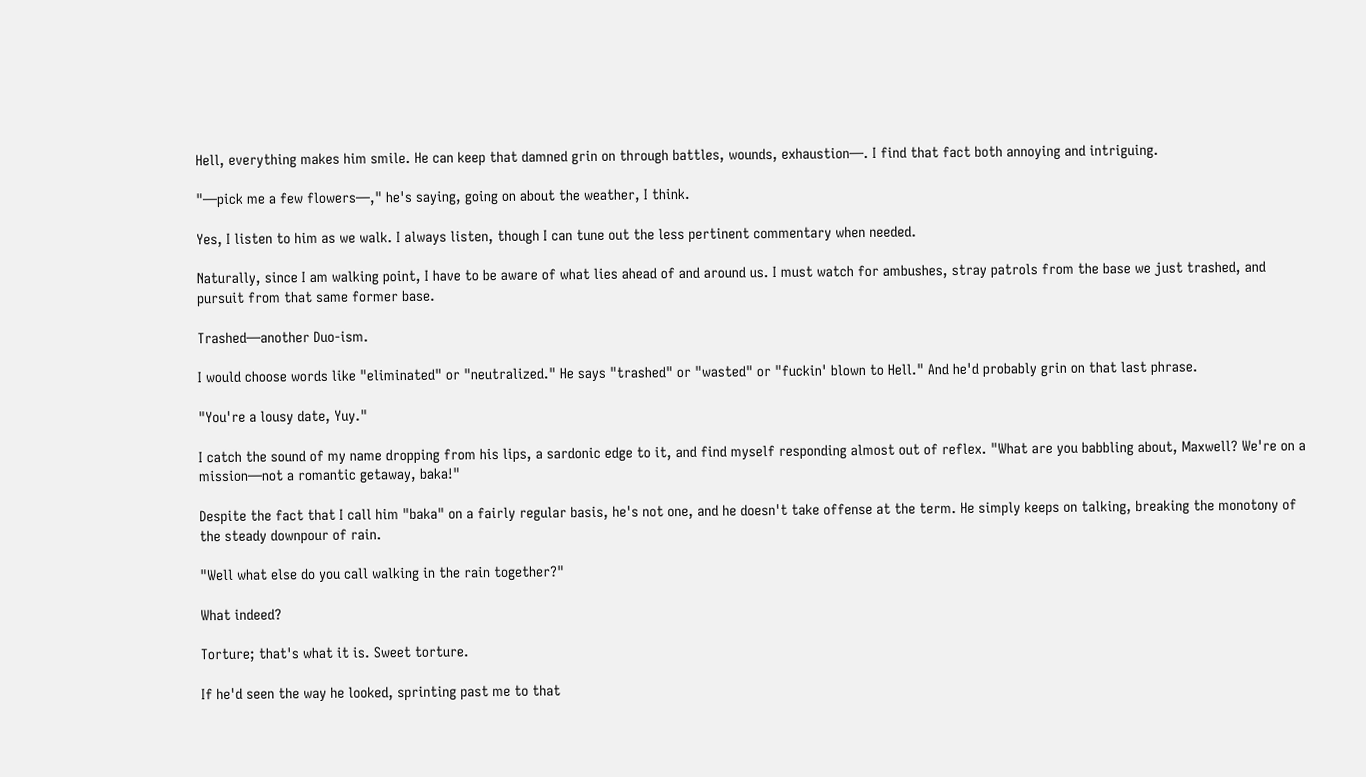Hell, everything makes him smile. He can keep that damned grin on through battles, wounds, exhaustion—. I find that fact both annoying and intriguing.

"—pick me a few flowers—," he's saying, going on about the weather, I think.

Yes, I listen to him as we walk. I always listen, though I can tune out the less pertinent commentary when needed.

Naturally, since I am walking point, I have to be aware of what lies ahead of and around us. I must watch for ambushes, stray patrols from the base we just trashed, and pursuit from that same former base.

Trashed—another Duo-ism.

I would choose words like "eliminated" or "neutralized." He says "trashed" or "wasted" or "fuckin' blown to Hell." And he'd probably grin on that last phrase.

"You're a lousy date, Yuy."

I catch the sound of my name dropping from his lips, a sardonic edge to it, and find myself responding almost out of reflex. "What are you babbling about, Maxwell? We're on a mission—not a romantic getaway, baka!"

Despite the fact that I call him "baka" on a fairly regular basis, he's not one, and he doesn't take offense at the term. He simply keeps on talking, breaking the monotony of the steady downpour of rain.

"Well what else do you call walking in the rain together?"

What indeed?

Torture; that's what it is. Sweet torture.

If he'd seen the way he looked, sprinting past me to that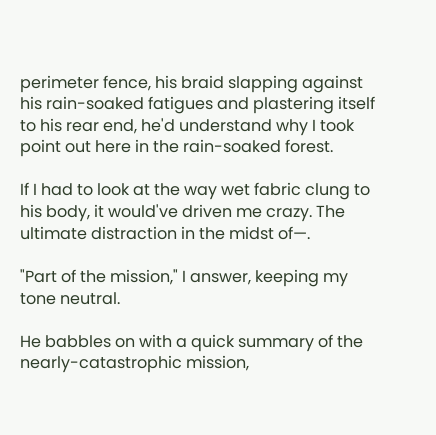perimeter fence, his braid slapping against his rain-soaked fatigues and plastering itself to his rear end, he'd understand why I took point out here in the rain-soaked forest.

If I had to look at the way wet fabric clung to his body, it would've driven me crazy. The ultimate distraction in the midst of—.

"Part of the mission," I answer, keeping my tone neutral.

He babbles on with a quick summary of the nearly-catastrophic mission,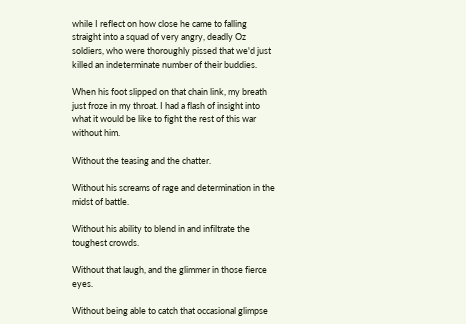while I reflect on how close he came to falling straight into a squad of very angry, deadly Oz soldiers, who were thoroughly pissed that we'd just killed an indeterminate number of their buddies.

When his foot slipped on that chain link, my breath just froze in my throat. I had a flash of insight into what it would be like to fight the rest of this war without him.

Without the teasing and the chatter.

Without his screams of rage and determination in the midst of battle.

Without his ability to blend in and infiltrate the toughest crowds.

Without that laugh, and the glimmer in those fierce eyes.

Without being able to catch that occasional glimpse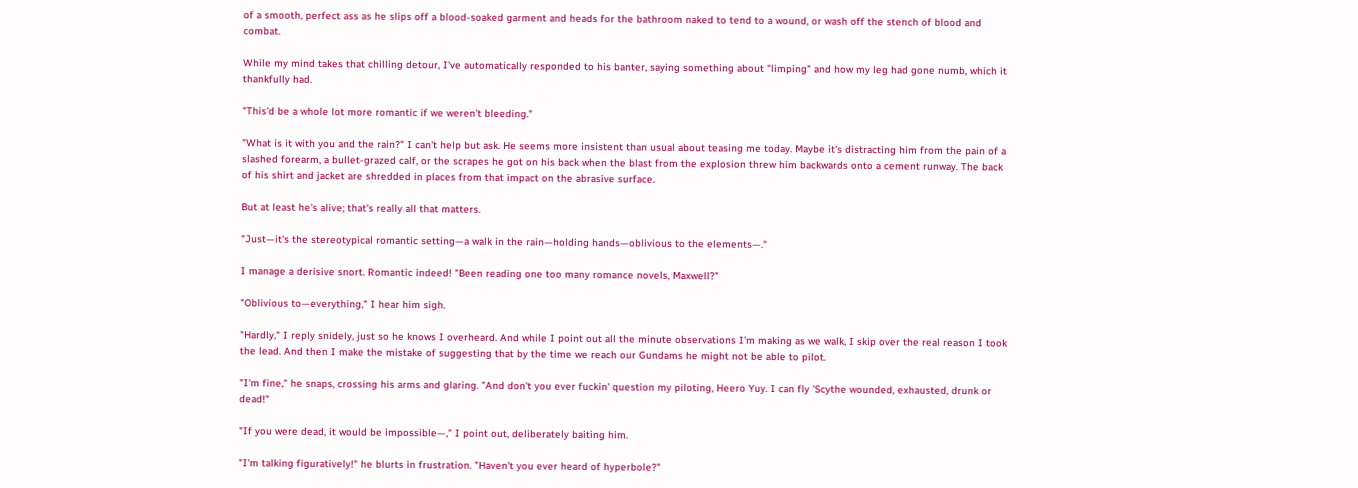of a smooth, perfect ass as he slips off a blood-soaked garment and heads for the bathroom naked to tend to a wound, or wash off the stench of blood and combat.

While my mind takes that chilling detour, I've automatically responded to his banter, saying something about "limping" and how my leg had gone numb, which it thankfully had.

"This'd be a whole lot more romantic if we weren't bleeding."

"What is it with you and the rain?" I can't help but ask. He seems more insistent than usual about teasing me today. Maybe it's distracting him from the pain of a slashed forearm, a bullet-grazed calf, or the scrapes he got on his back when the blast from the explosion threw him backwards onto a cement runway. The back of his shirt and jacket are shredded in places from that impact on the abrasive surface.

But at least he's alive; that's really all that matters.

"Just—it's the stereotypical romantic setting—a walk in the rain—holding hands—oblivious to the elements—."

I manage a derisive snort. Romantic indeed! "Been reading one too many romance novels, Maxwell?"

"Oblivious to—everything," I hear him sigh.

"Hardly," I reply snidely, just so he knows I overheard. And while I point out all the minute observations I'm making as we walk, I skip over the real reason I took the lead. And then I make the mistake of suggesting that by the time we reach our Gundams he might not be able to pilot.

"I'm fine," he snaps, crossing his arms and glaring. "And don't you ever fuckin' question my piloting, Heero Yuy. I can fly 'Scythe wounded, exhausted, drunk or dead!"

"If you were dead, it would be impossible—," I point out, deliberately baiting him.

"I'm talking figuratively!" he blurts in frustration. "Haven't you ever heard of hyperbole?"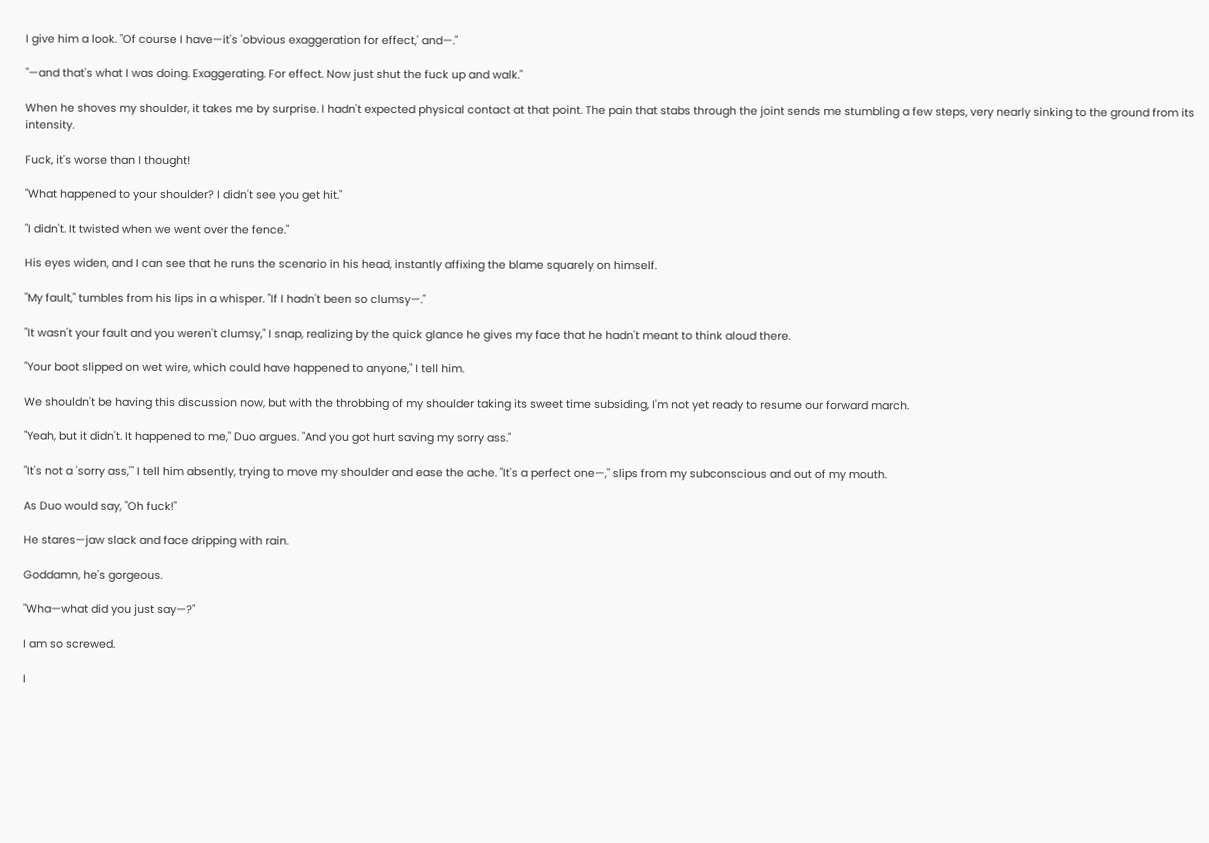I give him a look. "Of course I have—it's 'obvious exaggeration for effect,' and—."

"—and that's what I was doing. Exaggerating. For effect. Now just shut the fuck up and walk."

When he shoves my shoulder, it takes me by surprise. I hadn't expected physical contact at that point. The pain that stabs through the joint sends me stumbling a few steps, very nearly sinking to the ground from its intensity.

Fuck, it's worse than I thought!

"What happened to your shoulder? I didn't see you get hit."

"I didn't. It twisted when we went over the fence."

His eyes widen, and I can see that he runs the scenario in his head, instantly affixing the blame squarely on himself.

"My fault," tumbles from his lips in a whisper. "If I hadn't been so clumsy—."

"It wasn't your fault and you weren't clumsy," I snap, realizing by the quick glance he gives my face that he hadn't meant to think aloud there.

"Your boot slipped on wet wire, which could have happened to anyone," I tell him.

We shouldn't be having this discussion now, but with the throbbing of my shoulder taking its sweet time subsiding, I'm not yet ready to resume our forward march.

"Yeah, but it didn't. It happened to me," Duo argues. "And you got hurt saving my sorry ass."

"It's not a 'sorry ass,'" I tell him absently, trying to move my shoulder and ease the ache. "It's a perfect one—," slips from my subconscious and out of my mouth.

As Duo would say, "Oh fuck!"

He stares—jaw slack and face dripping with rain.

Goddamn, he's gorgeous.

"Wha—what did you just say—?"

I am so screwed.

I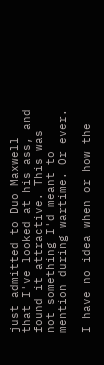just admitted to Duo Maxwell that I've looked at his ass, and found it attractive. This was not something I'd meant to mention during wartime. Or ever.

I have no idea when or how the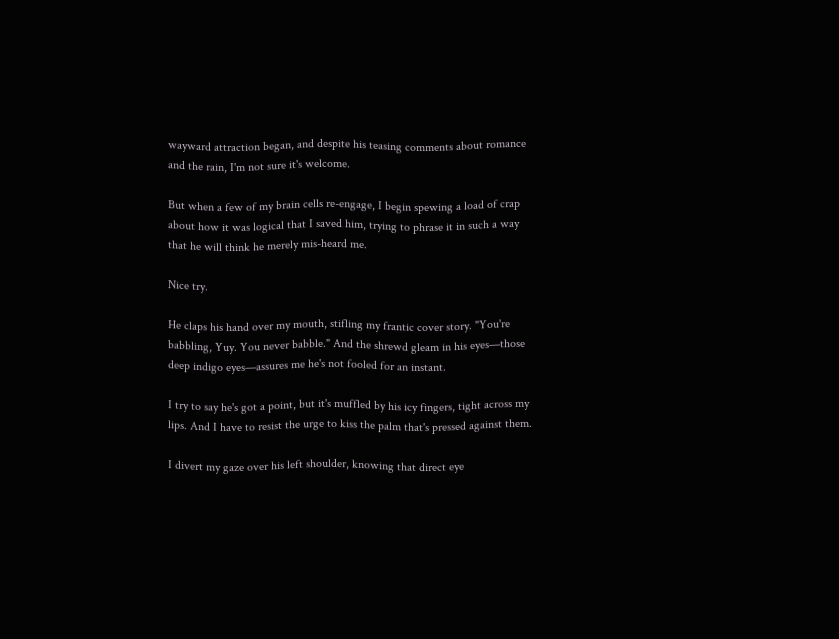wayward attraction began, and despite his teasing comments about romance and the rain, I'm not sure it's welcome.

But when a few of my brain cells re-engage, I begin spewing a load of crap about how it was logical that I saved him, trying to phrase it in such a way that he will think he merely mis-heard me.

Nice try.

He claps his hand over my mouth, stifling my frantic cover story. "You're babbling, Yuy. You never babble." And the shrewd gleam in his eyes—those deep indigo eyes—assures me he's not fooled for an instant.

I try to say he's got a point, but it's muffled by his icy fingers, tight across my lips. And I have to resist the urge to kiss the palm that's pressed against them.

I divert my gaze over his left shoulder, knowing that direct eye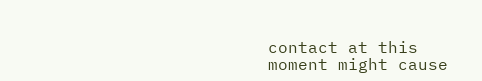contact at this moment might cause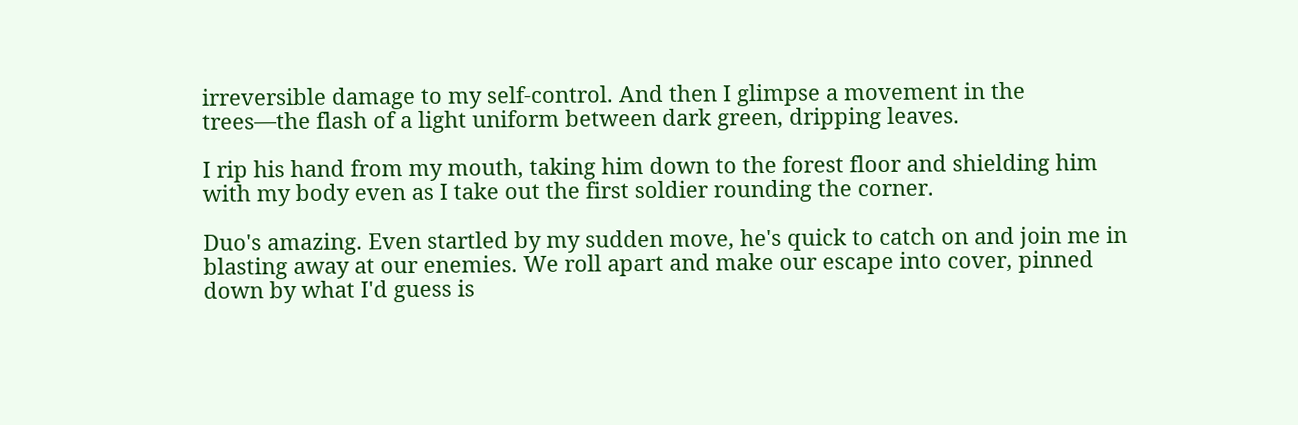irreversible damage to my self-control. And then I glimpse a movement in the trees—the flash of a light uniform between dark green, dripping leaves.

I rip his hand from my mouth, taking him down to the forest floor and shielding him with my body even as I take out the first soldier rounding the corner.

Duo's amazing. Even startled by my sudden move, he's quick to catch on and join me in blasting away at our enemies. We roll apart and make our escape into cover, pinned down by what I'd guess is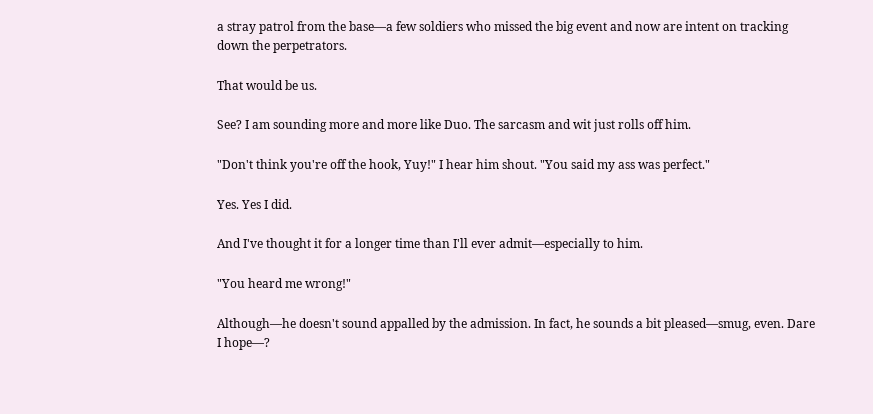a stray patrol from the base—a few soldiers who missed the big event and now are intent on tracking down the perpetrators.

That would be us.

See? I am sounding more and more like Duo. The sarcasm and wit just rolls off him.

"Don't think you're off the hook, Yuy!" I hear him shout. "You said my ass was perfect."

Yes. Yes I did.

And I've thought it for a longer time than I'll ever admit—especially to him.

"You heard me wrong!"

Although—he doesn't sound appalled by the admission. In fact, he sounds a bit pleased—smug, even. Dare I hope—?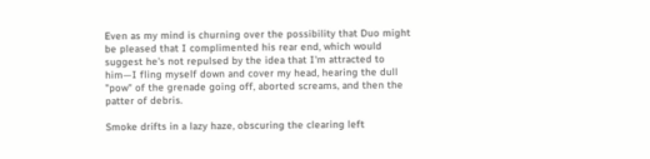Even as my mind is churning over the possibility that Duo might be pleased that I complimented his rear end, which would suggest he's not repulsed by the idea that I'm attracted to him—I fling myself down and cover my head, hearing the dull "pow" of the grenade going off, aborted screams, and then the patter of debris.

Smoke drifts in a lazy haze, obscuring the clearing left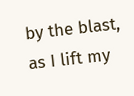by the blast, as I lift my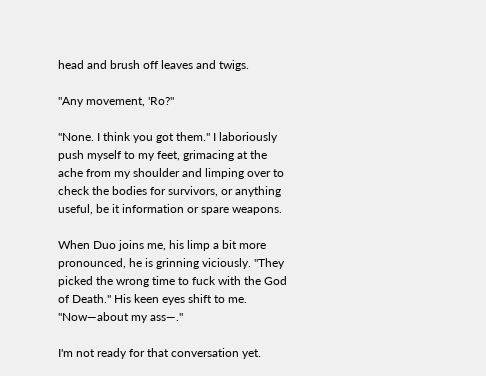head and brush off leaves and twigs.

"Any movement, 'Ro?"

"None. I think you got them." I laboriously push myself to my feet, grimacing at the ache from my shoulder and limping over to check the bodies for survivors, or anything useful, be it information or spare weapons.

When Duo joins me, his limp a bit more pronounced, he is grinning viciously. "They picked the wrong time to fuck with the God of Death." His keen eyes shift to me. "Now—about my ass—."

I'm not ready for that conversation yet.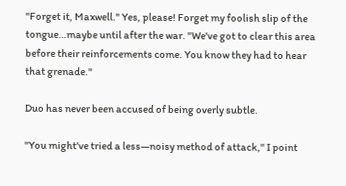"Forget it, Maxwell." Yes, please! Forget my foolish slip of the tongue…maybe until after the war. "We've got to clear this area before their reinforcements come. You know they had to hear that grenade."

Duo has never been accused of being overly subtle.

"You might've tried a less—noisy method of attack," I point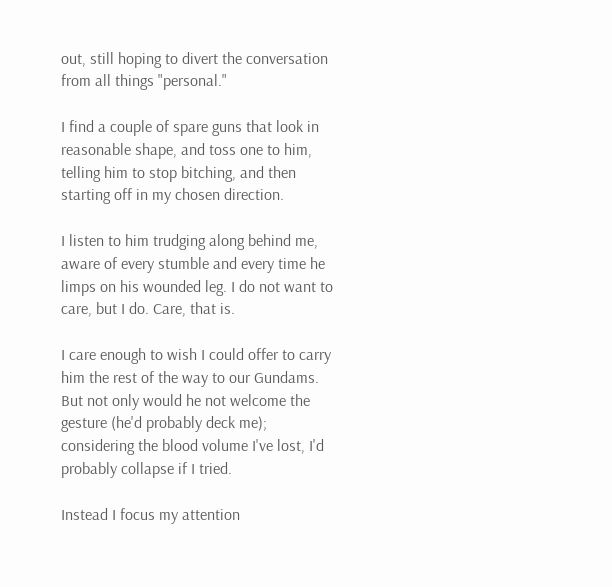out, still hoping to divert the conversation from all things "personal."

I find a couple of spare guns that look in reasonable shape, and toss one to him, telling him to stop bitching, and then starting off in my chosen direction.

I listen to him trudging along behind me, aware of every stumble and every time he limps on his wounded leg. I do not want to care, but I do. Care, that is.

I care enough to wish I could offer to carry him the rest of the way to our Gundams. But not only would he not welcome the gesture (he'd probably deck me); considering the blood volume I've lost, I'd probably collapse if I tried.

Instead I focus my attention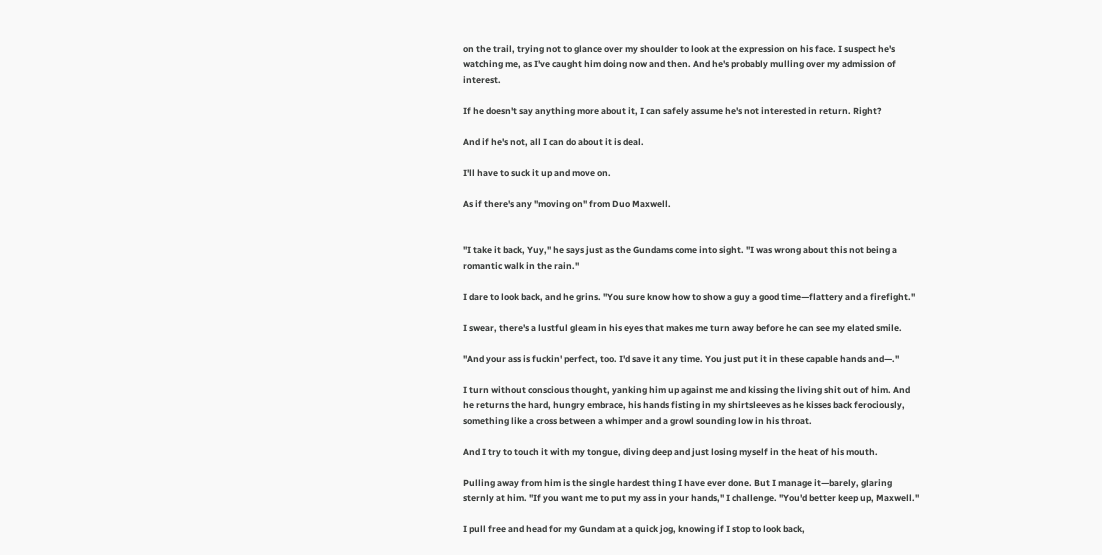on the trail, trying not to glance over my shoulder to look at the expression on his face. I suspect he's watching me, as I've caught him doing now and then. And he's probably mulling over my admission of interest.

If he doesn't say anything more about it, I can safely assume he's not interested in return. Right?

And if he's not, all I can do about it is deal.

I'll have to suck it up and move on.

As if there's any "moving on" from Duo Maxwell.


"I take it back, Yuy," he says just as the Gundams come into sight. "I was wrong about this not being a romantic walk in the rain."

I dare to look back, and he grins. "You sure know how to show a guy a good time—flattery and a firefight."

I swear, there's a lustful gleam in his eyes that makes me turn away before he can see my elated smile.

"And your ass is fuckin' perfect, too. I'd save it any time. You just put it in these capable hands and—."

I turn without conscious thought, yanking him up against me and kissing the living shit out of him. And he returns the hard, hungry embrace, his hands fisting in my shirtsleeves as he kisses back ferociously, something like a cross between a whimper and a growl sounding low in his throat.

And I try to touch it with my tongue, diving deep and just losing myself in the heat of his mouth.

Pulling away from him is the single hardest thing I have ever done. But I manage it—barely, glaring sternly at him. "If you want me to put my ass in your hands," I challenge. "You'd better keep up, Maxwell."

I pull free and head for my Gundam at a quick jog, knowing if I stop to look back,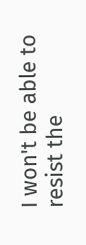I won't be able to resist the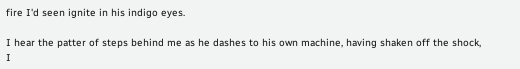fire I'd seen ignite in his indigo eyes.

I hear the patter of steps behind me as he dashes to his own machine, having shaken off the shock, I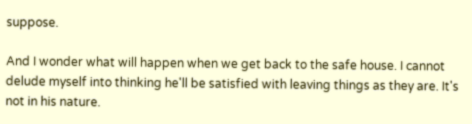suppose.

And I wonder what will happen when we get back to the safe house. I cannot delude myself into thinking he'll be satisfied with leaving things as they are. It's not in his nature.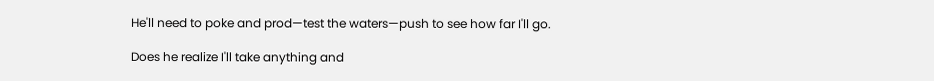He'll need to poke and prod—test the waters—push to see how far I'll go.

Does he realize I'll take anything and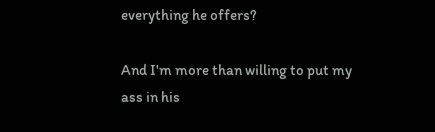everything he offers?

And I'm more than willing to put my ass in his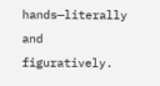hands—literally and figuratively.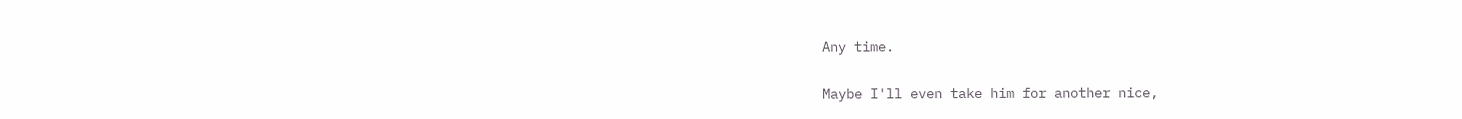Any time.

Maybe I'll even take him for another nice,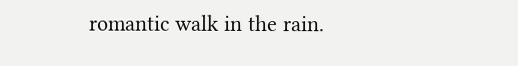romantic walk in the rain.